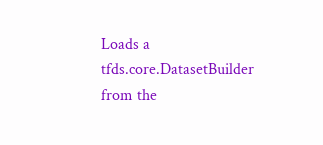Loads a tfds.core.DatasetBuilder from the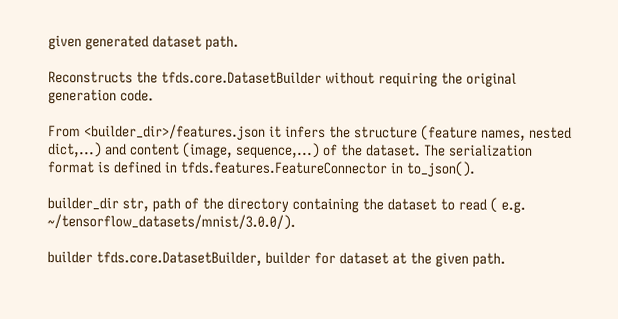given generated dataset path.

Reconstructs the tfds.core.DatasetBuilder without requiring the original generation code.

From <builder_dir>/features.json it infers the structure (feature names, nested dict,...) and content (image, sequence,...) of the dataset. The serialization format is defined in tfds.features.FeatureConnector in to_json().

builder_dir str, path of the directory containing the dataset to read ( e.g. ~/tensorflow_datasets/mnist/3.0.0/).

builder tfds.core.DatasetBuilder, builder for dataset at the given path.